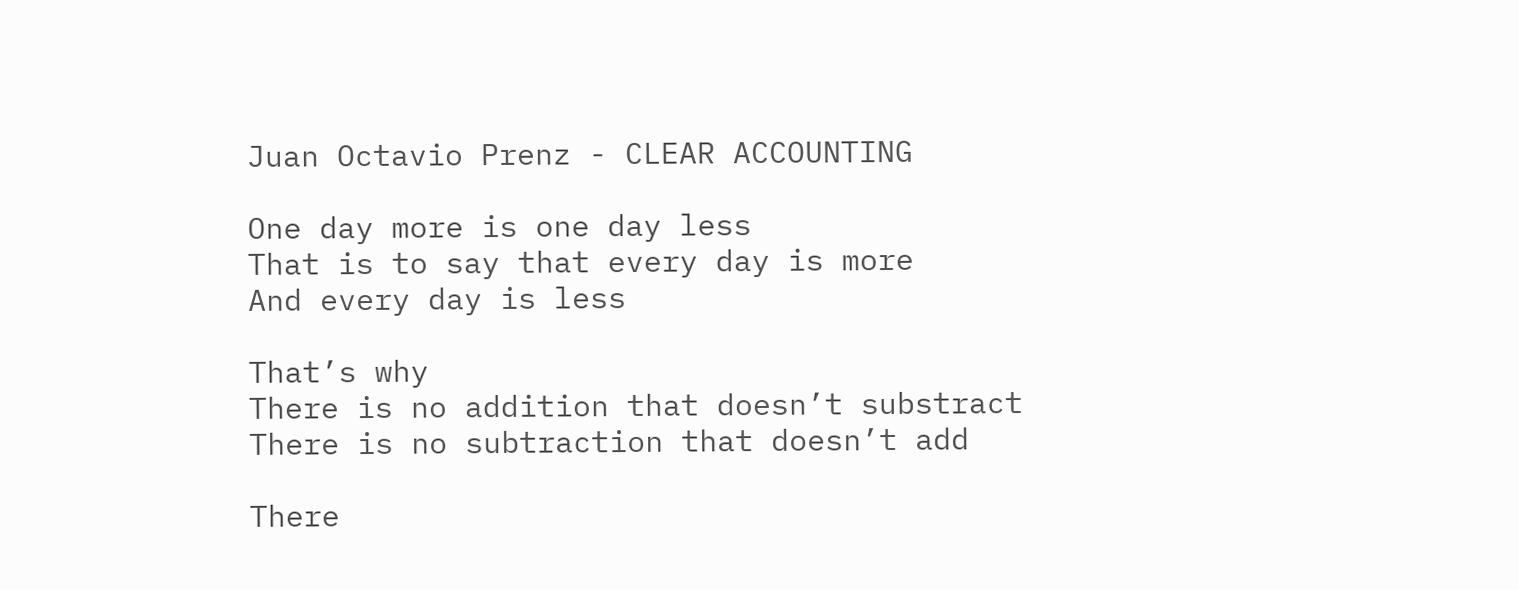Juan Octavio Prenz - CLEAR ACCOUNTING

One day more is one day less
That is to say that every day is more
And every day is less

That’s why
There is no addition that doesn’t substract
There is no subtraction that doesn’t add

There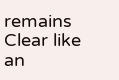remains
Clear like an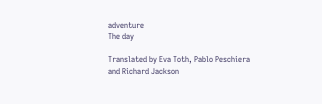adventure
The day

Translated by Eva Toth, Pablo Peschiera and Richard Jackson